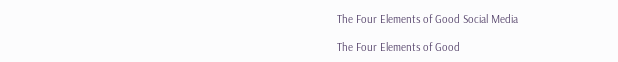The Four Elements of Good Social Media

The Four Elements of Good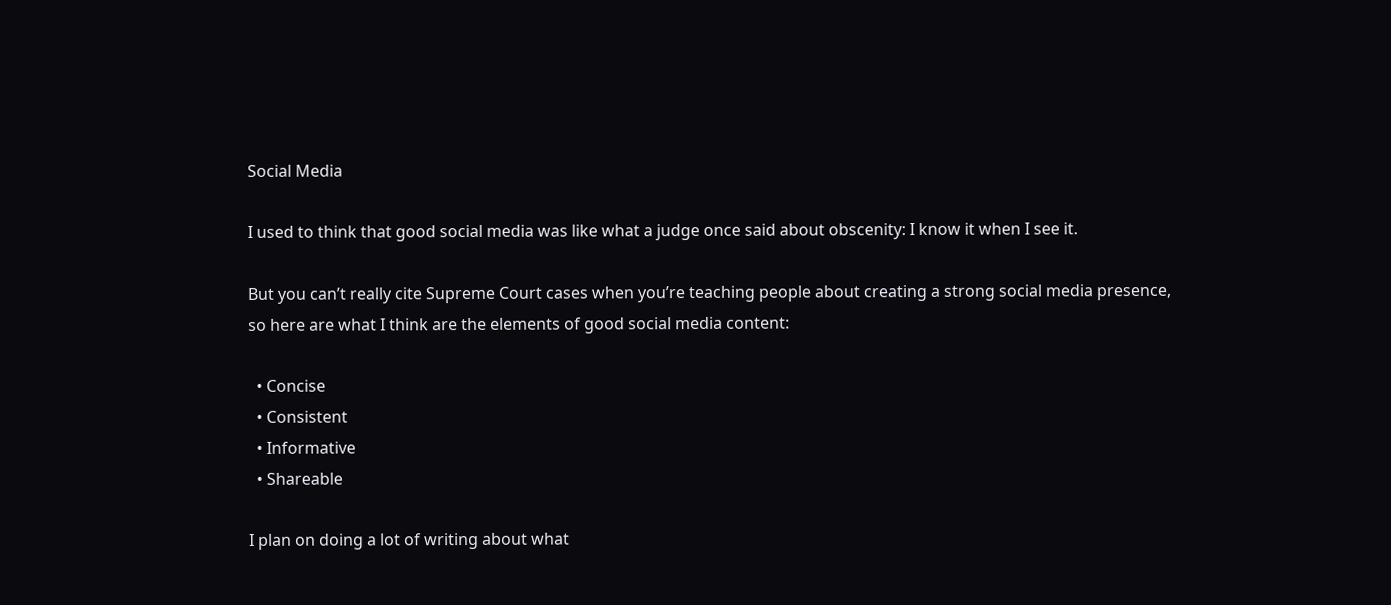Social Media

I used to think that good social media was like what a judge once said about obscenity: I know it when I see it.

But you can’t really cite Supreme Court cases when you’re teaching people about creating a strong social media presence, so here are what I think are the elements of good social media content:

  • Concise
  • Consistent
  • Informative
  • Shareable

I plan on doing a lot of writing about what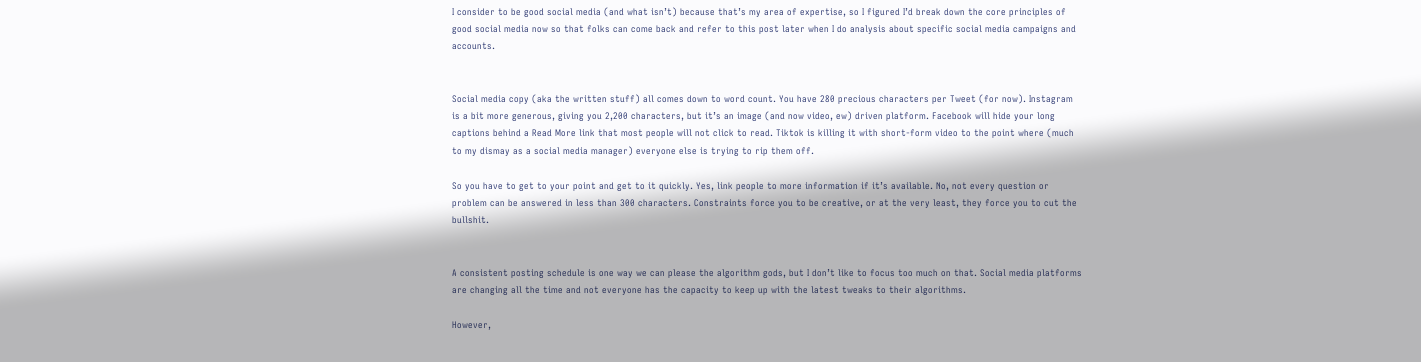I consider to be good social media (and what isn’t) because that’s my area of expertise, so I figured I’d break down the core principles of good social media now so that folks can come back and refer to this post later when I do analysis about specific social media campaigns and accounts.


Social media copy (aka the written stuff) all comes down to word count. You have 280 precious characters per Tweet (for now). Instagram is a bit more generous, giving you 2,200 characters, but it’s an image (and now video, ew) driven platform. Facebook will hide your long captions behind a Read More link that most people will not click to read. Tiktok is killing it with short-form video to the point where (much to my dismay as a social media manager) everyone else is trying to rip them off.

So you have to get to your point and get to it quickly. Yes, link people to more information if it’s available. No, not every question or problem can be answered in less than 300 characters. Constraints force you to be creative, or at the very least, they force you to cut the bullshit.


A consistent posting schedule is one way we can please the algorithm gods, but I don’t like to focus too much on that. Social media platforms are changing all the time and not everyone has the capacity to keep up with the latest tweaks to their algorithms.

However,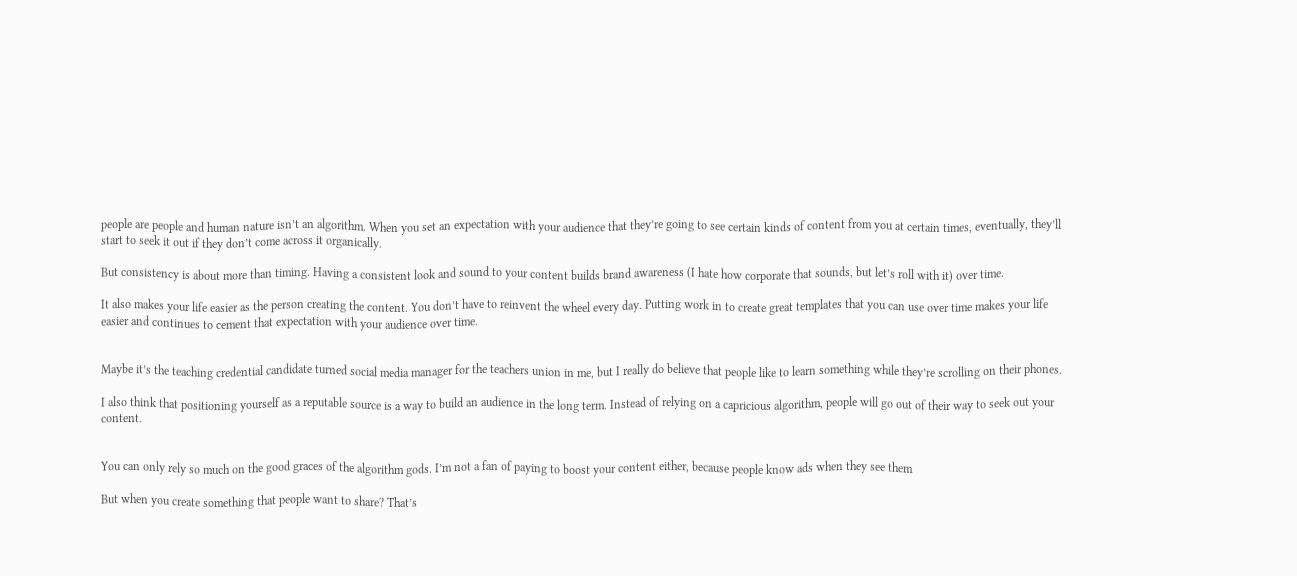people are people and human nature isn’t an algorithm. When you set an expectation with your audience that they’re going to see certain kinds of content from you at certain times, eventually, they’ll start to seek it out if they don’t come across it organically.

But consistency is about more than timing. Having a consistent look and sound to your content builds brand awareness (I hate how corporate that sounds, but let’s roll with it) over time.

It also makes your life easier as the person creating the content. You don’t have to reinvent the wheel every day. Putting work in to create great templates that you can use over time makes your life easier and continues to cement that expectation with your audience over time.


Maybe it’s the teaching credential candidate turned social media manager for the teachers union in me, but I really do believe that people like to learn something while they’re scrolling on their phones.

I also think that positioning yourself as a reputable source is a way to build an audience in the long term. Instead of relying on a capricious algorithm, people will go out of their way to seek out your content.


You can only rely so much on the good graces of the algorithm gods. I’m not a fan of paying to boost your content either, because people know ads when they see them

But when you create something that people want to share? That’s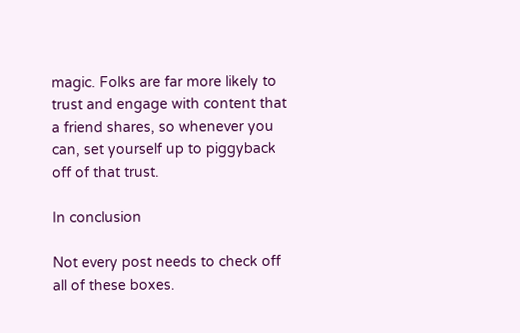magic. Folks are far more likely to trust and engage with content that a friend shares, so whenever you can, set yourself up to piggyback off of that trust.

In conclusion

Not every post needs to check off all of these boxes.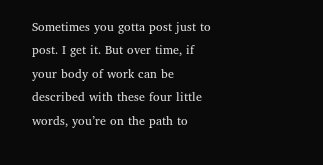Sometimes you gotta post just to post. I get it. But over time, if your body of work can be described with these four little words, you’re on the path to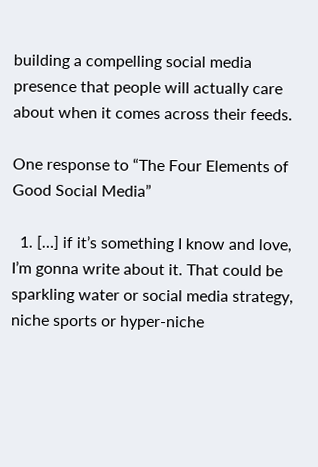building a compelling social media presence that people will actually care about when it comes across their feeds.

One response to “The Four Elements of Good Social Media”

  1. […] if it’s something I know and love, I’m gonna write about it. That could be sparkling water or social media strategy, niche sports or hyper-niche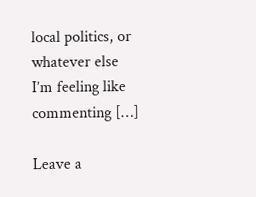local politics, or whatever else I’m feeling like commenting […]

Leave a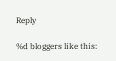Reply

%d bloggers like this: